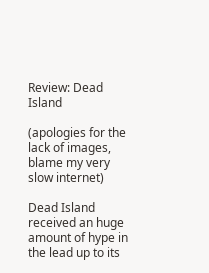Review: Dead Island

(apologies for the lack of images, blame my very slow internet)

Dead Island received an huge amount of hype in the lead up to its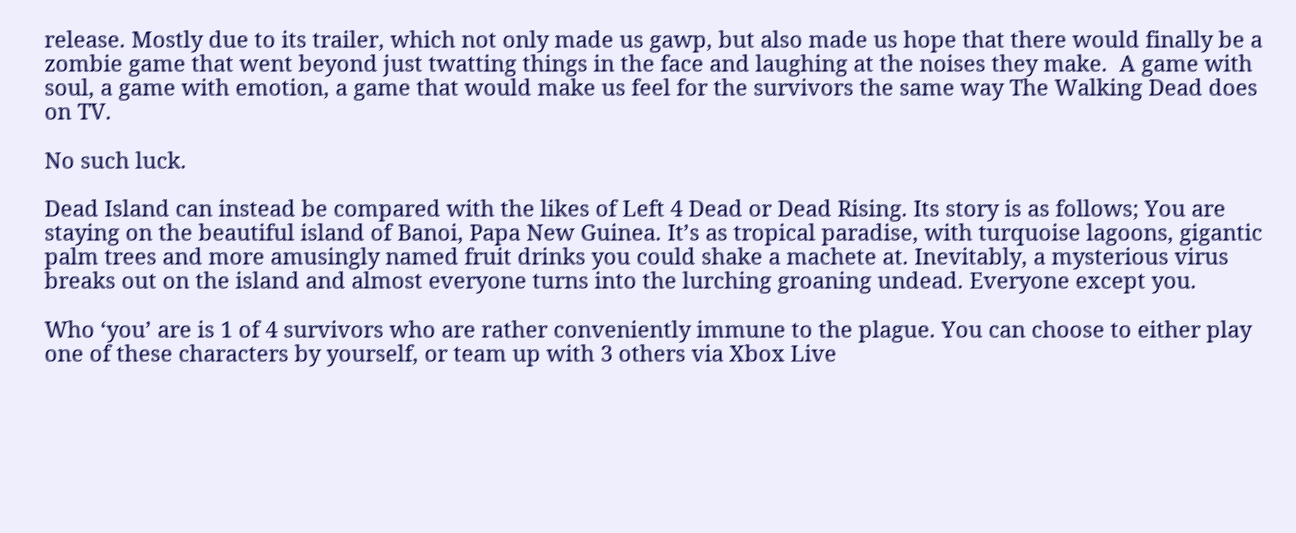release. Mostly due to its trailer, which not only made us gawp, but also made us hope that there would finally be a zombie game that went beyond just twatting things in the face and laughing at the noises they make.  A game with soul, a game with emotion, a game that would make us feel for the survivors the same way The Walking Dead does on TV.

No such luck.

Dead Island can instead be compared with the likes of Left 4 Dead or Dead Rising. Its story is as follows; You are staying on the beautiful island of Banoi, Papa New Guinea. It’s as tropical paradise, with turquoise lagoons, gigantic palm trees and more amusingly named fruit drinks you could shake a machete at. Inevitably, a mysterious virus breaks out on the island and almost everyone turns into the lurching groaning undead. Everyone except you.

Who ‘you’ are is 1 of 4 survivors who are rather conveniently immune to the plague. You can choose to either play one of these characters by yourself, or team up with 3 others via Xbox Live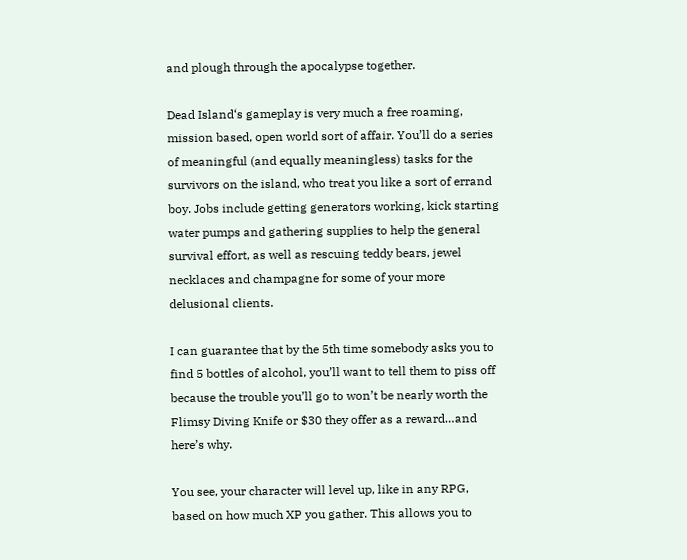and plough through the apocalypse together.

Dead Island‘s gameplay is very much a free roaming, mission based, open world sort of affair. You’ll do a series of meaningful (and equally meaningless) tasks for the survivors on the island, who treat you like a sort of errand boy. Jobs include getting generators working, kick starting water pumps and gathering supplies to help the general survival effort, as well as rescuing teddy bears, jewel necklaces and champagne for some of your more delusional clients.

I can guarantee that by the 5th time somebody asks you to find 5 bottles of alcohol, you’ll want to tell them to piss off because the trouble you’ll go to won’t be nearly worth the Flimsy Diving Knife or $30 they offer as a reward…and here’s why.

You see, your character will level up, like in any RPG, based on how much XP you gather. This allows you to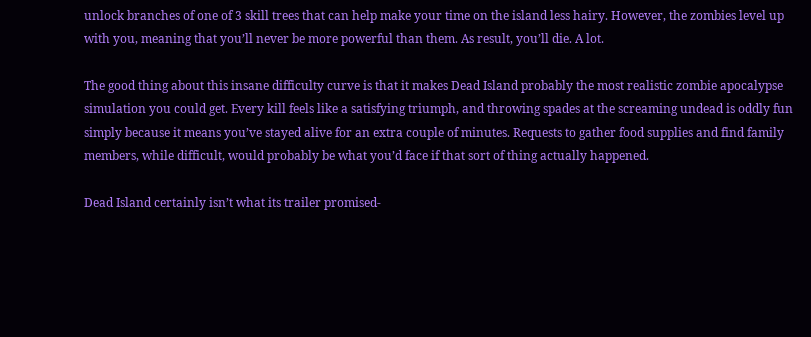unlock branches of one of 3 skill trees that can help make your time on the island less hairy. However, the zombies level up with you, meaning that you’ll never be more powerful than them. As result, you’ll die. A lot.

The good thing about this insane difficulty curve is that it makes Dead Island probably the most realistic zombie apocalypse simulation you could get. Every kill feels like a satisfying triumph, and throwing spades at the screaming undead is oddly fun simply because it means you’ve stayed alive for an extra couple of minutes. Requests to gather food supplies and find family members, while difficult, would probably be what you’d face if that sort of thing actually happened.

Dead Island certainly isn’t what its trailer promised-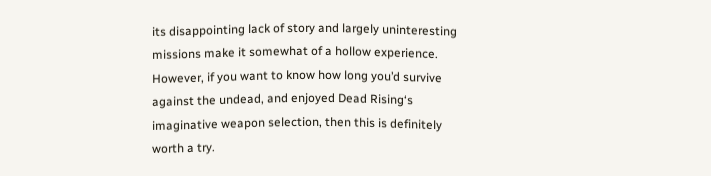its disappointing lack of story and largely uninteresting missions make it somewhat of a hollow experience. However, if you want to know how long you’d survive against the undead, and enjoyed Dead Rising‘s imaginative weapon selection, then this is definitely worth a try.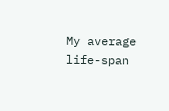My average life-span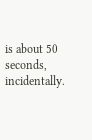is about 50 seconds, incidentally.